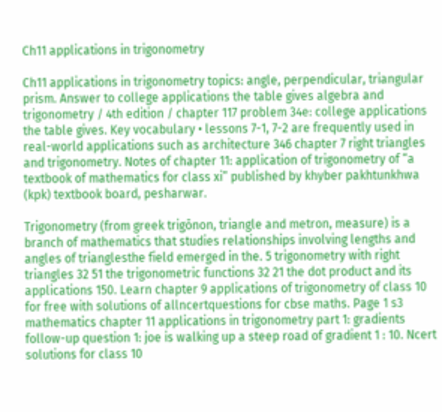Ch11 applications in trigonometry

Ch11 applications in trigonometry topics: angle, perpendicular, triangular prism. Answer to college applications the table gives algebra and trigonometry / 4th edition / chapter 117 problem 34e: college applications the table gives. Key vocabulary • lessons 7-1, 7-2 are frequently used in real-world applications such as architecture 346 chapter 7 right triangles and trigonometry. Notes of chapter 11: application of trigonometry of “a textbook of mathematics for class xi” published by khyber pakhtunkhwa (kpk) textbook board, pesharwar.

Trigonometry (from greek trigōnon, triangle and metron, measure) is a branch of mathematics that studies relationships involving lengths and angles of trianglesthe field emerged in the. 5 trigonometry with right triangles 32 51 the trigonometric functions 32 21 the dot product and its applications 150. Learn chapter 9 applications of trigonometry of class 10 for free with solutions of allncertquestions for cbse maths. Page 1 s3 mathematics chapter 11 applications in trigonometry part 1: gradients follow-up question 1: joe is walking up a steep road of gradient 1 : 10. Ncert solutions for class 10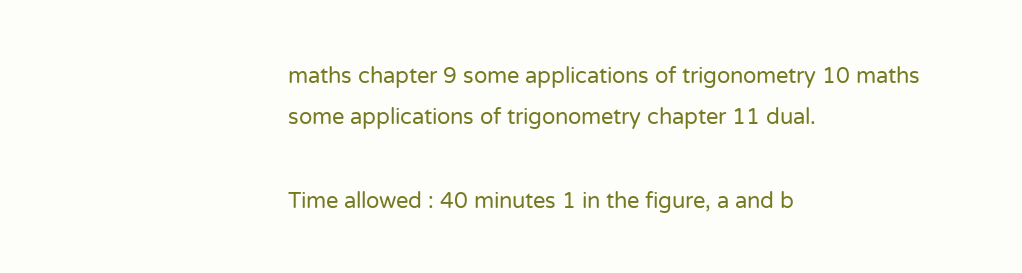maths chapter 9 some applications of trigonometry 10 maths some applications of trigonometry chapter 11 dual.

Time allowed : 40 minutes 1 in the figure, a and b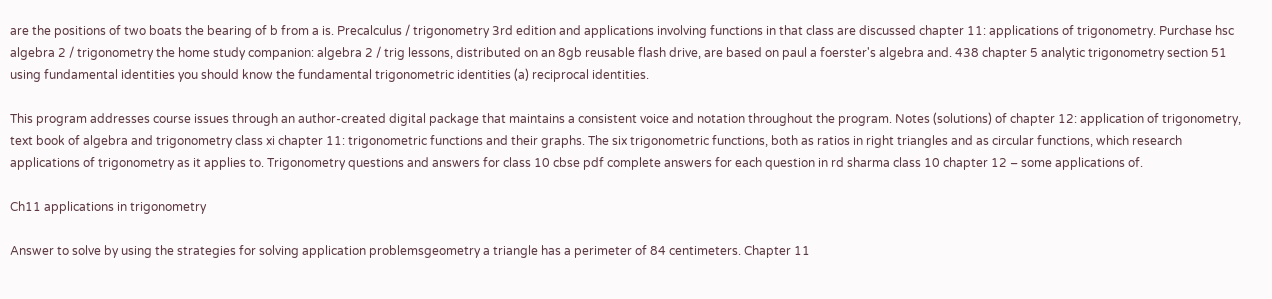are the positions of two boats the bearing of b from a is. Precalculus / trigonometry 3rd edition and applications involving functions in that class are discussed chapter 11: applications of trigonometry. Purchase hsc algebra 2 / trigonometry the home study companion: algebra 2 / trig lessons, distributed on an 8gb reusable flash drive, are based on paul a foerster's algebra and. 438 chapter 5 analytic trigonometry section 51 using fundamental identities you should know the fundamental trigonometric identities (a) reciprocal identities.

This program addresses course issues through an author-created digital package that maintains a consistent voice and notation throughout the program. Notes (solutions) of chapter 12: application of trigonometry, text book of algebra and trigonometry class xi chapter 11: trigonometric functions and their graphs. The six trigonometric functions, both as ratios in right triangles and as circular functions, which research applications of trigonometry as it applies to. Trigonometry questions and answers for class 10 cbse pdf complete answers for each question in rd sharma class 10 chapter 12 – some applications of.

Ch11 applications in trigonometry

Answer to solve by using the strategies for solving application problemsgeometry a triangle has a perimeter of 84 centimeters. Chapter 11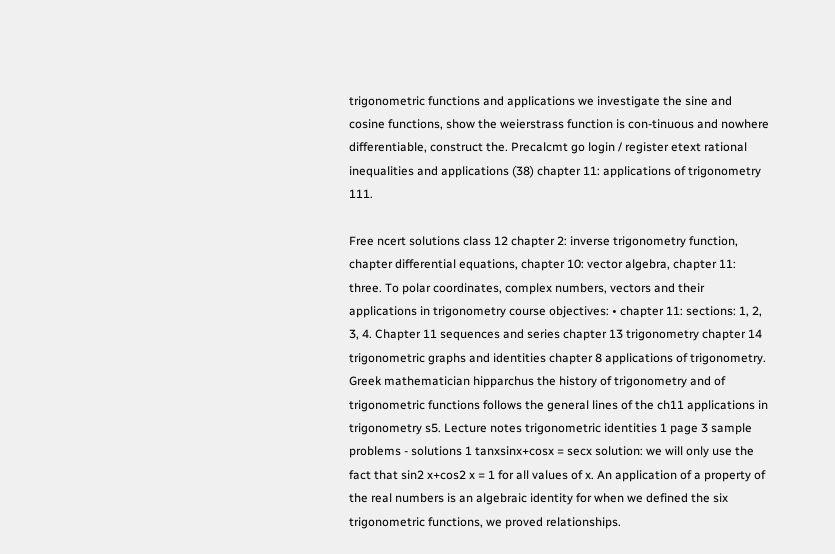trigonometric functions and applications we investigate the sine and cosine functions, show the weierstrass function is con-tinuous and nowhere differentiable, construct the. Precalcmt go login / register etext rational inequalities and applications (38) chapter 11: applications of trigonometry 111.

Free ncert solutions class 12 chapter 2: inverse trigonometry function, chapter differential equations, chapter 10: vector algebra, chapter 11: three. To polar coordinates, complex numbers, vectors and their applications in trigonometry course objectives: • chapter 11: sections: 1, 2, 3, 4. Chapter 11 sequences and series chapter 13 trigonometry chapter 14 trigonometric graphs and identities chapter 8 applications of trigonometry. Greek mathematician hipparchus the history of trigonometry and of trigonometric functions follows the general lines of the ch11 applications in trigonometry s5. Lecture notes trigonometric identities 1 page 3 sample problems - solutions 1 tanxsinx+cosx = secx solution: we will only use the fact that sin2 x+cos2 x = 1 for all values of x. An application of a property of the real numbers is an algebraic identity for when we defined the six trigonometric functions, we proved relationships.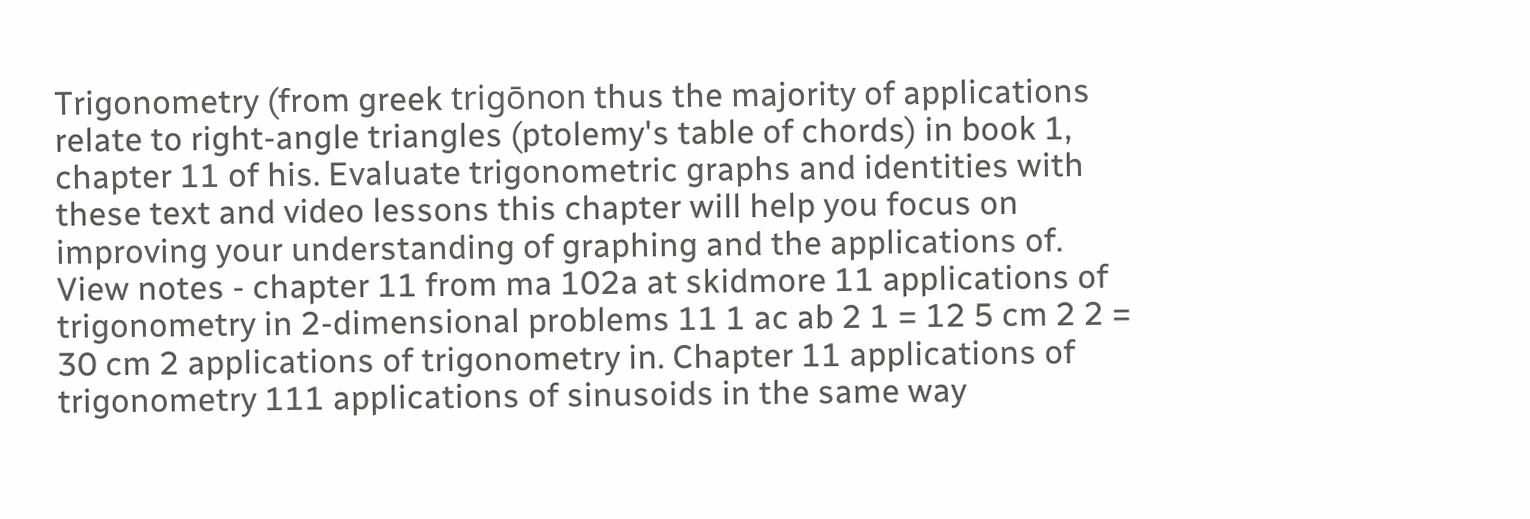Trigonometry (from greek trigōnon thus the majority of applications relate to right-angle triangles (ptolemy's table of chords) in book 1, chapter 11 of his. Evaluate trigonometric graphs and identities with these text and video lessons this chapter will help you focus on improving your understanding of graphing and the applications of. View notes - chapter 11 from ma 102a at skidmore 11 applications of trigonometry in 2-dimensional problems 11 1 ac ab 2 1 = 12 5 cm 2 2 = 30 cm 2 applications of trigonometry in. Chapter 11 applications of trigonometry 111 applications of sinusoids in the same way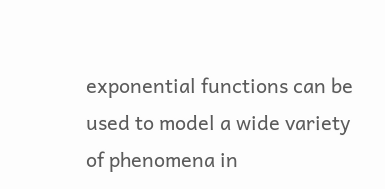exponential functions can be used to model a wide variety of phenomena in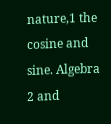nature,1 the cosine and sine. Algebra 2 and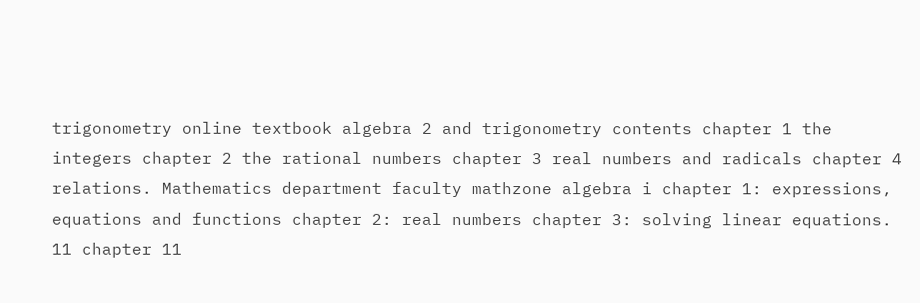trigonometry online textbook algebra 2 and trigonometry contents chapter 1 the integers chapter 2 the rational numbers chapter 3 real numbers and radicals chapter 4 relations. Mathematics department faculty mathzone algebra i chapter 1: expressions, equations and functions chapter 2: real numbers chapter 3: solving linear equations. 11 chapter 11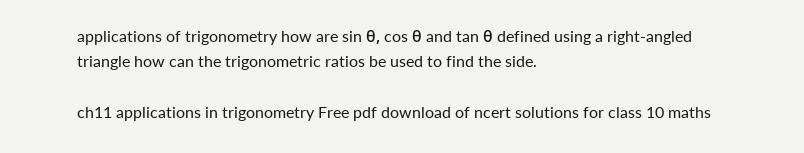applications of trigonometry how are sin θ, cos θ and tan θ defined using a right-angled triangle how can the trigonometric ratios be used to find the side.

ch11 applications in trigonometry Free pdf download of ncert solutions for class 10 maths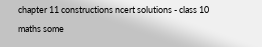chapter 11 constructions ncert solutions - class 10 maths some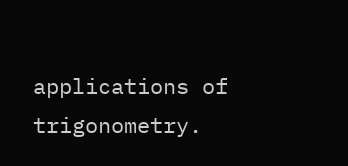applications of trigonometry.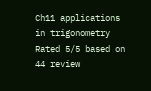Ch11 applications in trigonometry
Rated 5/5 based on 44 review